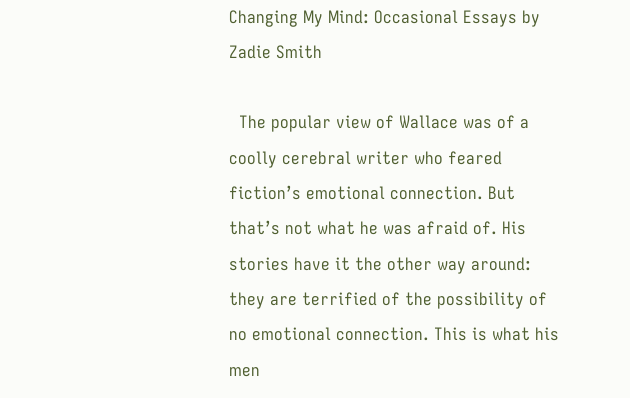Changing My Mind: Occasional Essays by Zadie Smith

  The popular view of Wallace was of a coolly cerebral writer who feared fiction’s emotional connection. But that’s not what he was afraid of. His stories have it the other way around: they are terrified of the possibility of no emotional connection. This is what his men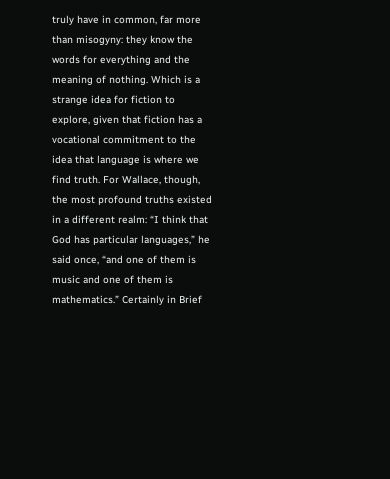truly have in common, far more than misogyny: they know the words for everything and the meaning of nothing. Which is a strange idea for fiction to explore, given that fiction has a vocational commitment to the idea that language is where we find truth. For Wallace, though, the most profound truths existed in a different realm: “I think that God has particular languages,” he said once, “and one of them is music and one of them is mathematics.” Certainly in Brief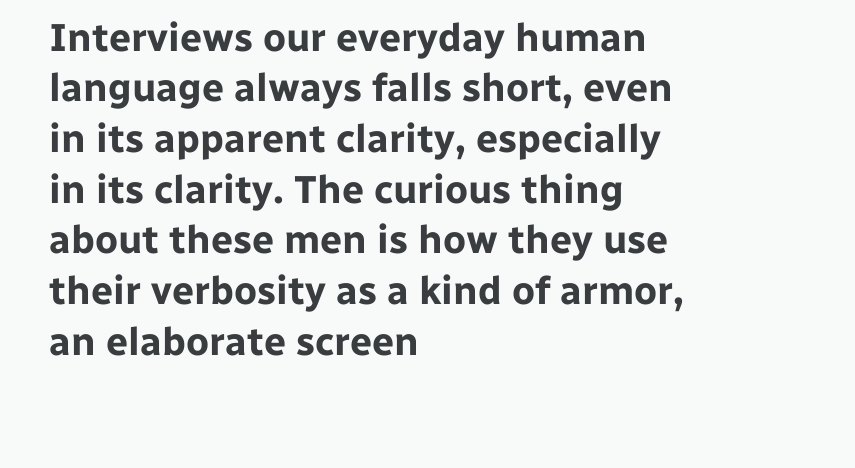Interviews our everyday human language always falls short, even in its apparent clarity, especially in its clarity. The curious thing about these men is how they use their verbosity as a kind of armor, an elaborate screen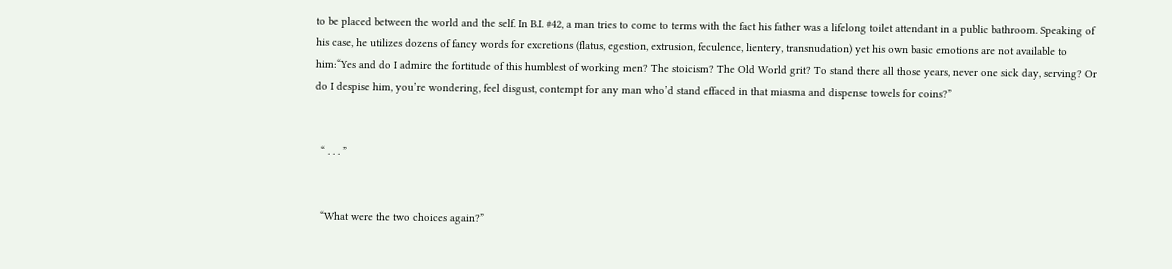to be placed between the world and the self. In B.I. #42, a man tries to come to terms with the fact his father was a lifelong toilet attendant in a public bathroom. Speaking of his case, he utilizes dozens of fancy words for excretions (flatus, egestion, extrusion, feculence, lientery, transnudation) yet his own basic emotions are not available to him:“Yes and do I admire the fortitude of this humblest of working men? The stoicism? The Old World grit? To stand there all those years, never one sick day, serving? Or do I despise him, you’re wondering, feel disgust, contempt for any man who’d stand effaced in that miasma and dispense towels for coins?”


  “ . . . ”


  “What were the two choices again?”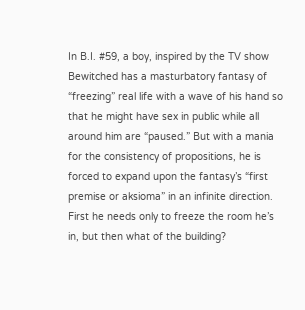In B.I. #59, a boy, inspired by the TV show Bewitched has a masturbatory fantasy of “freezing” real life with a wave of his hand so that he might have sex in public while all around him are “paused.” But with a mania for the consistency of propositions, he is forced to expand upon the fantasy’s “first premise or aksioma” in an infinite direction. First he needs only to freeze the room he’s in, but then what of the building?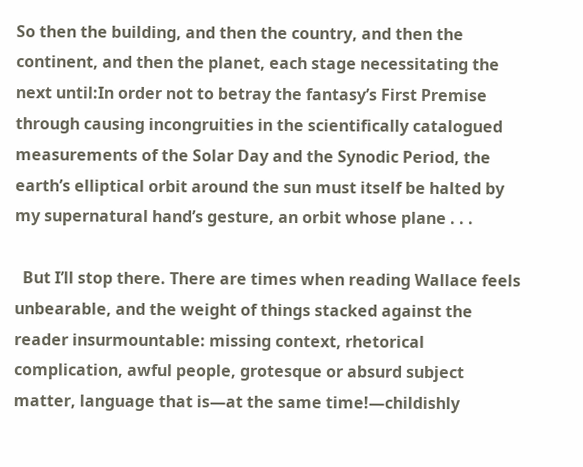So then the building, and then the country, and then the continent, and then the planet, each stage necessitating the next until:In order not to betray the fantasy’s First Premise through causing incongruities in the scientifically catalogued measurements of the Solar Day and the Synodic Period, the earth’s elliptical orbit around the sun must itself be halted by my supernatural hand’s gesture, an orbit whose plane . . .

  But I’ll stop there. There are times when reading Wallace feels unbearable, and the weight of things stacked against the reader insurmountable: missing context, rhetorical complication, awful people, grotesque or absurd subject matter, language that is—at the same time!—childishly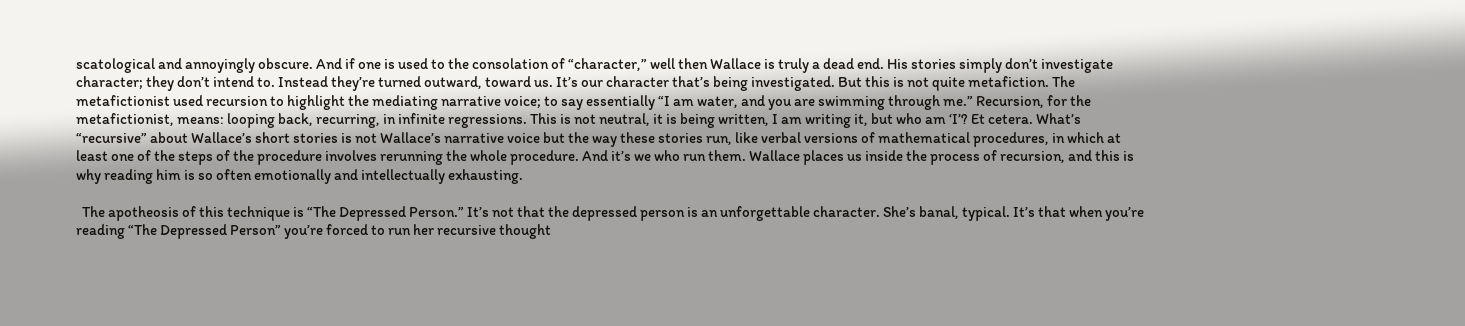scatological and annoyingly obscure. And if one is used to the consolation of “character,” well then Wallace is truly a dead end. His stories simply don’t investigate character; they don’t intend to. Instead they’re turned outward, toward us. It’s our character that’s being investigated. But this is not quite metafiction. The metafictionist used recursion to highlight the mediating narrative voice; to say essentially “I am water, and you are swimming through me.” Recursion, for the metafictionist, means: looping back, recurring, in infinite regressions. This is not neutral, it is being written, I am writing it, but who am ‘I’? Et cetera. What’s “recursive” about Wallace’s short stories is not Wallace’s narrative voice but the way these stories run, like verbal versions of mathematical procedures, in which at least one of the steps of the procedure involves rerunning the whole procedure. And it’s we who run them. Wallace places us inside the process of recursion, and this is why reading him is so often emotionally and intellectually exhausting.

  The apotheosis of this technique is “The Depressed Person.” It’s not that the depressed person is an unforgettable character. She’s banal, typical. It’s that when you’re reading “The Depressed Person” you’re forced to run her recursive thought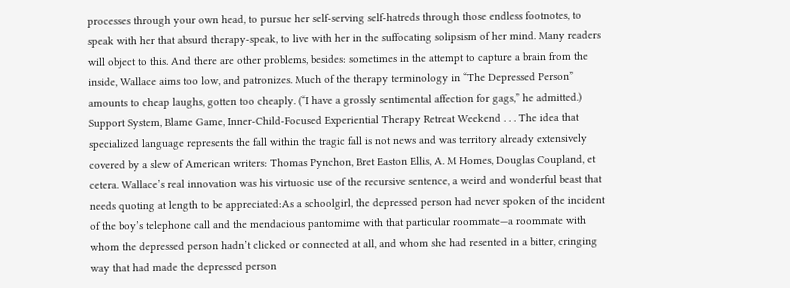processes through your own head, to pursue her self-serving self-hatreds through those endless footnotes, to speak with her that absurd therapy-speak, to live with her in the suffocating solipsism of her mind. Many readers will object to this. And there are other problems, besides: sometimes in the attempt to capture a brain from the inside, Wallace aims too low, and patronizes. Much of the therapy terminology in “The Depressed Person” amounts to cheap laughs, gotten too cheaply. (“I have a grossly sentimental affection for gags,” he admitted.) Support System, Blame Game, Inner-Child-Focused Experiential Therapy Retreat Weekend . . . The idea that specialized language represents the fall within the tragic fall is not news and was territory already extensively covered by a slew of American writers: Thomas Pynchon, Bret Easton Ellis, A. M Homes, Douglas Coupland, et cetera. Wallace’s real innovation was his virtuosic use of the recursive sentence, a weird and wonderful beast that needs quoting at length to be appreciated:As a schoolgirl, the depressed person had never spoken of the incident of the boy’s telephone call and the mendacious pantomime with that particular roommate—a roommate with whom the depressed person hadn’t clicked or connected at all, and whom she had resented in a bitter, cringing way that had made the depressed person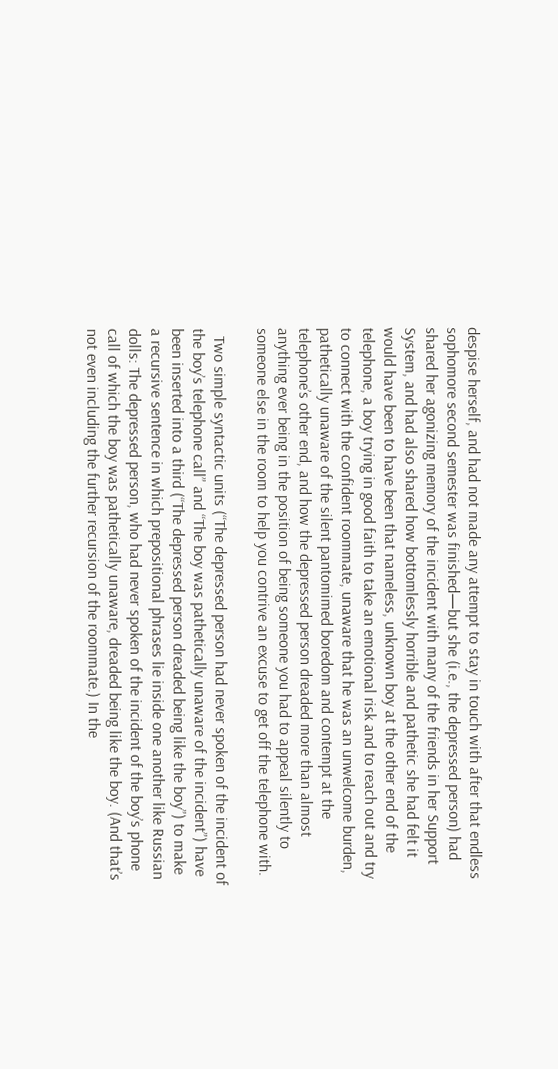despise herself, and had not made any attempt to stay in touch with after that endless sophomore second semester was finished—but she (i.e., the depressed person) had shared her agonizing memory of the incident with many of the friends in her Support System, and had also shared how bottomlessly horrible and pathetic she had felt it would have been to have been that nameless, unknown boy at the other end of the telephone, a boy trying in good faith to take an emotional risk and to reach out and try to connect with the confident roommate, unaware that he was an unwelcome burden, pathetically unaware of the silent pantomimed boredom and contempt at the telephone’s other end, and how the depressed person dreaded more than almost anything ever being in the position of being someone you had to appeal silently to someone else in the room to help you contrive an excuse to get off the telephone with.

  Two simple syntactic units (“The depressed person had never spoken of the incident of the boy’s telephone call” and “The boy was pathetically unaware of the incident”) have been inserted into a third (“The depressed person dreaded being like the boy”) to make a recursive sentence in which prepositional phrases lie inside one another like Russian dolls: The depressed person, who had never spoken of the incident of the boy’s phone call of which the boy was pathetically unaware, dreaded being like the boy. (And that’s not even including the further recursion of the roommate.) In the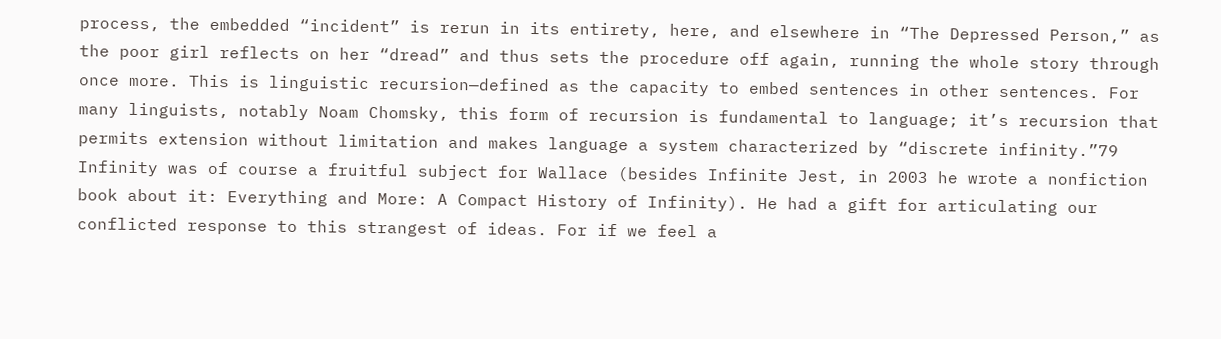process, the embedded “incident” is rerun in its entirety, here, and elsewhere in “The Depressed Person,” as the poor girl reflects on her “dread” and thus sets the procedure off again, running the whole story through once more. This is linguistic recursion—defined as the capacity to embed sentences in other sentences. For many linguists, notably Noam Chomsky, this form of recursion is fundamental to language; it’s recursion that permits extension without limitation and makes language a system characterized by “discrete infinity.”79 Infinity was of course a fruitful subject for Wallace (besides Infinite Jest, in 2003 he wrote a nonfiction book about it: Everything and More: A Compact History of Infinity). He had a gift for articulating our conflicted response to this strangest of ideas. For if we feel a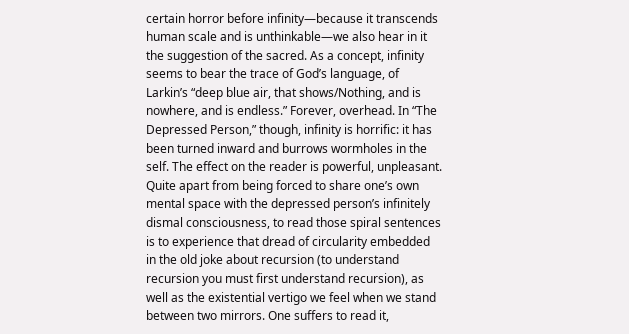certain horror before infinity—because it transcends human scale and is unthinkable—we also hear in it the suggestion of the sacred. As a concept, infinity seems to bear the trace of God’s language, of Larkin’s “deep blue air, that shows/Nothing, and is nowhere, and is endless.” Forever, overhead. In “The Depressed Person,” though, infinity is horrific: it has been turned inward and burrows wormholes in the self. The effect on the reader is powerful, unpleasant. Quite apart from being forced to share one’s own mental space with the depressed person’s infinitely dismal consciousness, to read those spiral sentences is to experience that dread of circularity embedded in the old joke about recursion (to understand recursion you must first understand recursion), as well as the existential vertigo we feel when we stand between two mirrors. One suffers to read it,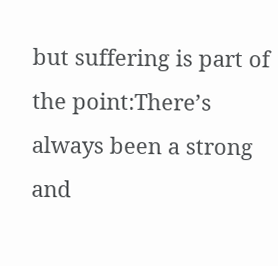but suffering is part of the point:There’s always been a strong and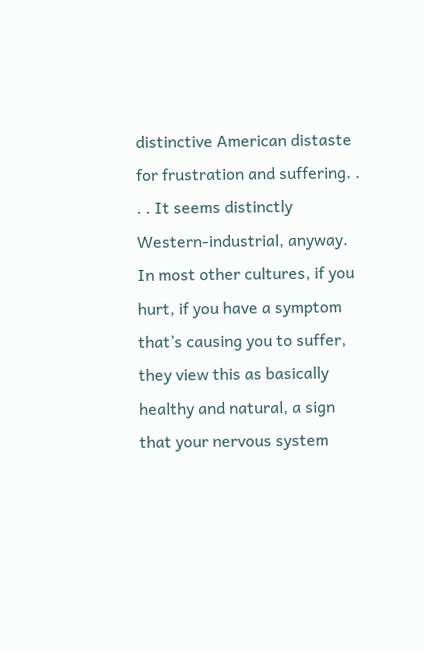distinctive American distaste for frustration and suffering. . . . It seems distinctly Western-industrial, anyway. In most other cultures, if you hurt, if you have a symptom that’s causing you to suffer, they view this as basically healthy and natural, a sign that your nervous system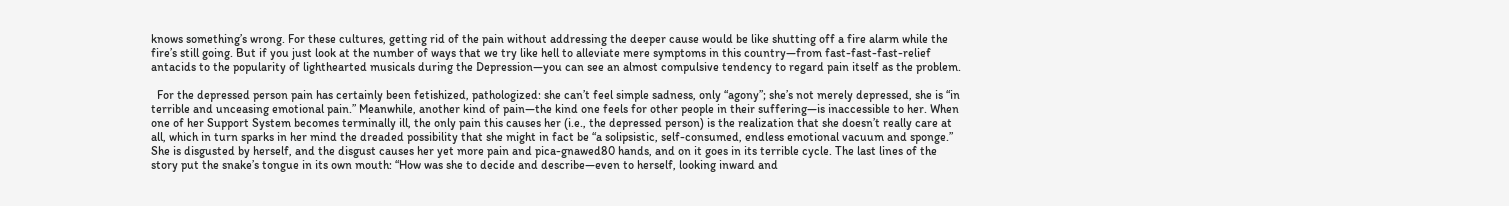knows something’s wrong. For these cultures, getting rid of the pain without addressing the deeper cause would be like shutting off a fire alarm while the fire’s still going. But if you just look at the number of ways that we try like hell to alleviate mere symptoms in this country—from fast-fast-fast-relief antacids to the popularity of lighthearted musicals during the Depression—you can see an almost compulsive tendency to regard pain itself as the problem.

  For the depressed person pain has certainly been fetishized, pathologized: she can’t feel simple sadness, only “agony”; she’s not merely depressed, she is “in terrible and unceasing emotional pain.” Meanwhile, another kind of pain—the kind one feels for other people in their suffering—is inaccessible to her. When one of her Support System becomes terminally ill, the only pain this causes her (i.e., the depressed person) is the realization that she doesn’t really care at all, which in turn sparks in her mind the dreaded possibility that she might in fact be “a solipsistic, self-consumed, endless emotional vacuum and sponge.” She is disgusted by herself, and the disgust causes her yet more pain and pica-gnawed80 hands, and on it goes in its terrible cycle. The last lines of the story put the snake’s tongue in its own mouth: “How was she to decide and describe—even to herself, looking inward and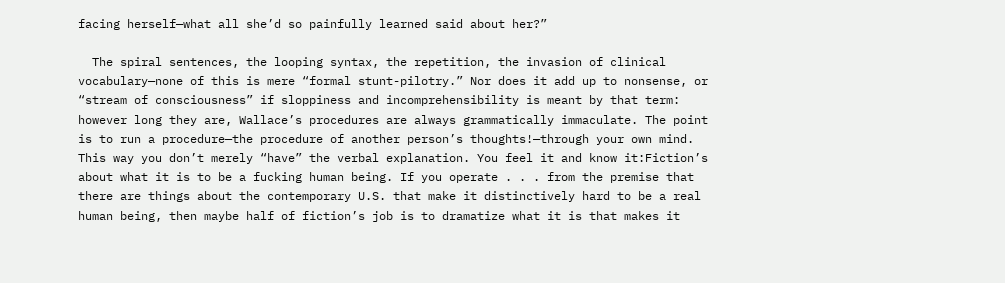facing herself—what all she’d so painfully learned said about her?”

  The spiral sentences, the looping syntax, the repetition, the invasion of clinical vocabulary—none of this is mere “formal stunt-pilotry.” Nor does it add up to nonsense, or “stream of consciousness” if sloppiness and incomprehensibility is meant by that term: however long they are, Wallace’s procedures are always grammatically immaculate. The point is to run a procedure—the procedure of another person’s thoughts!—through your own mind. This way you don’t merely “have” the verbal explanation. You feel it and know it:Fiction’s about what it is to be a fucking human being. If you operate . . . from the premise that there are things about the contemporary U.S. that make it distinctively hard to be a real human being, then maybe half of fiction’s job is to dramatize what it is that makes it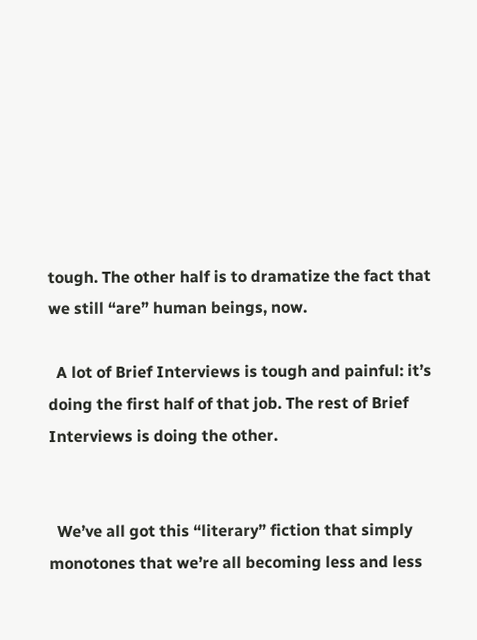tough. The other half is to dramatize the fact that we still “are” human beings, now.

  A lot of Brief Interviews is tough and painful: it’s doing the first half of that job. The rest of Brief Interviews is doing the other.


  We’ve all got this “literary” fiction that simply monotones that we’re all becoming less and less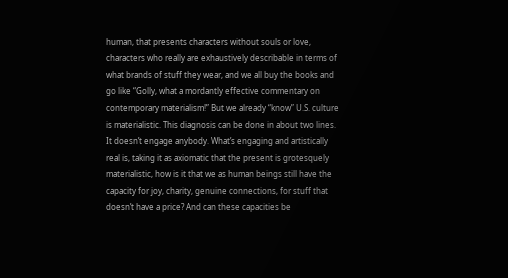human, that presents characters without souls or love, characters who really are exhaustively describable in terms of what brands of stuff they wear, and we all buy the books and go like “Golly, what a mordantly effective commentary on contemporary materialism!” But we already “know” U.S. culture is materialistic. This diagnosis can be done in about two lines. It doesn’t engage anybody. What’s engaging and artistically real is, taking it as axiomatic that the present is grotesquely materialistic, how is it that we as human beings still have the capacity for joy, charity, genuine connections, for stuff that doesn’t have a price? And can these capacities be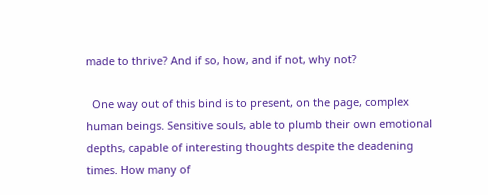made to thrive? And if so, how, and if not, why not?

  One way out of this bind is to present, on the page, complex human beings. Sensitive souls, able to plumb their own emotional depths, capable of interesting thoughts despite the deadening times. How many of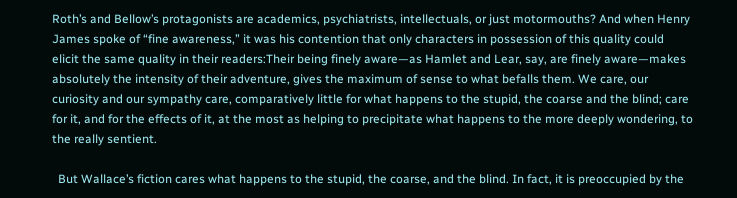Roth’s and Bellow’s protagonists are academics, psychiatrists, intellectuals, or just motormouths? And when Henry James spoke of “fine awareness,” it was his contention that only characters in possession of this quality could elicit the same quality in their readers:Their being finely aware—as Hamlet and Lear, say, are finely aware—makes absolutely the intensity of their adventure, gives the maximum of sense to what befalls them. We care, our curiosity and our sympathy care, comparatively little for what happens to the stupid, the coarse and the blind; care for it, and for the effects of it, at the most as helping to precipitate what happens to the more deeply wondering, to the really sentient.

  But Wallace’s fiction cares what happens to the stupid, the coarse, and the blind. In fact, it is preoccupied by the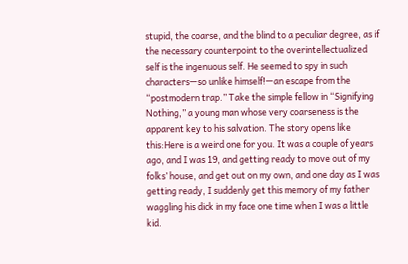stupid, the coarse, and the blind to a peculiar degree, as if the necessary counterpoint to the overintellectualized self is the ingenuous self. He seemed to spy in such characters—so unlike himself!—an escape from the “postmodern trap.” Take the simple fellow in “Signifying Nothing,” a young man whose very coarseness is the apparent key to his salvation. The story opens like this:Here is a weird one for you. It was a couple of years ago, and I was 19, and getting ready to move out of my folks’ house, and get out on my own, and one day as I was getting ready, I suddenly get this memory of my father waggling his dick in my face one time when I was a little kid.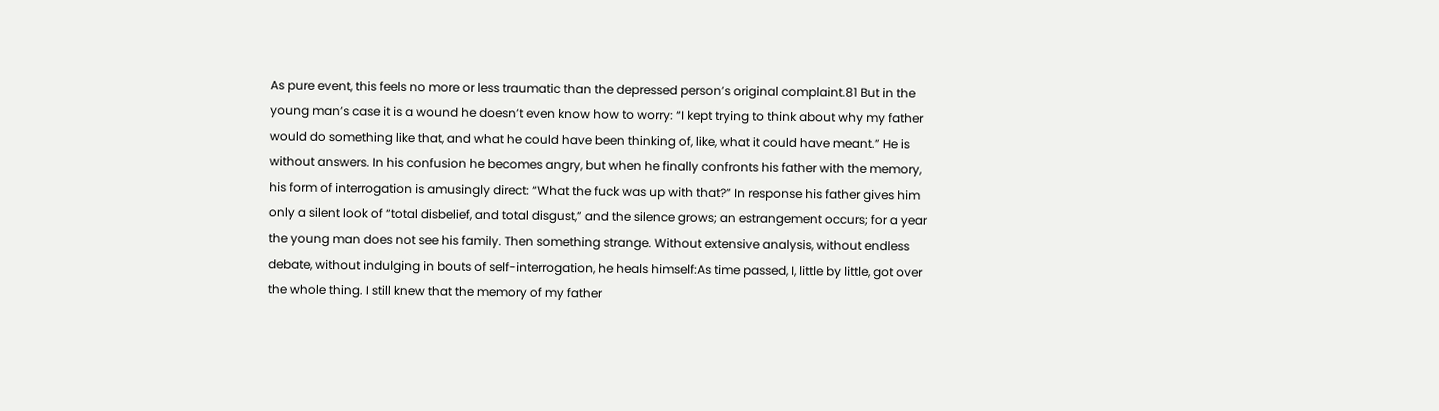As pure event, this feels no more or less traumatic than the depressed person’s original complaint.81 But in the young man’s case it is a wound he doesn’t even know how to worry: “I kept trying to think about why my father would do something like that, and what he could have been thinking of, like, what it could have meant.” He is without answers. In his confusion he becomes angry, but when he finally confronts his father with the memory, his form of interrogation is amusingly direct: “What the fuck was up with that?” In response his father gives him only a silent look of “total disbelief, and total disgust,” and the silence grows; an estrangement occurs; for a year the young man does not see his family. Then something strange. Without extensive analysis, without endless debate, without indulging in bouts of self-interrogation, he heals himself:As time passed, I, little by little, got over the whole thing. I still knew that the memory of my father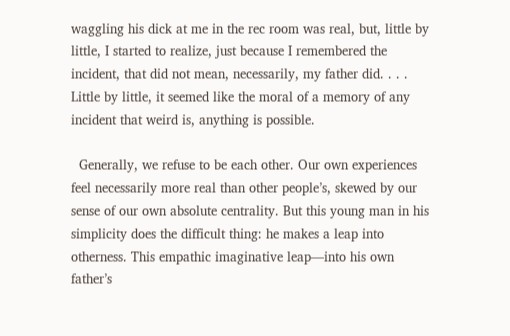waggling his dick at me in the rec room was real, but, little by little, I started to realize, just because I remembered the incident, that did not mean, necessarily, my father did. . . . Little by little, it seemed like the moral of a memory of any incident that weird is, anything is possible.

  Generally, we refuse to be each other. Our own experiences feel necessarily more real than other people’s, skewed by our sense of our own absolute centrality. But this young man in his simplicity does the difficult thing: he makes a leap into otherness. This empathic imaginative leap—into his own father’s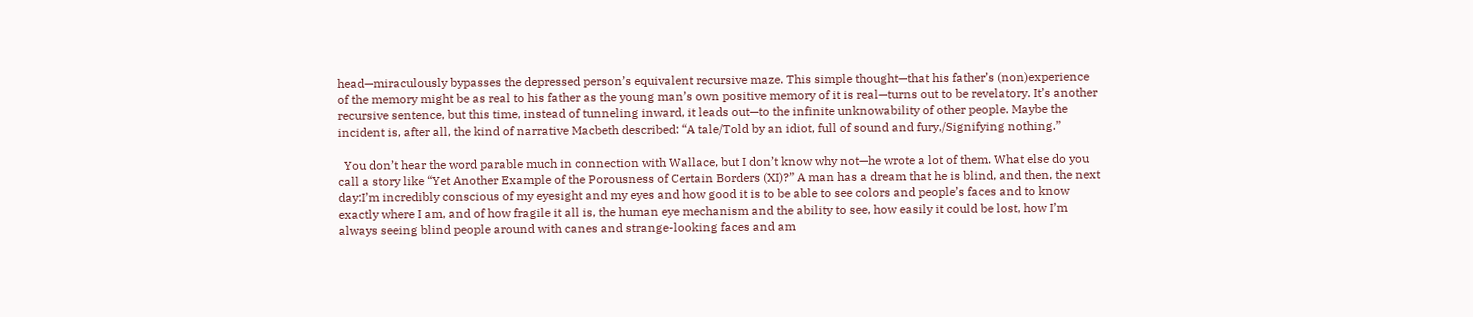head—miraculously bypasses the depressed person’s equivalent recursive maze. This simple thought—that his father’s (non)experience of the memory might be as real to his father as the young man’s own positive memory of it is real—turns out to be revelatory. It’s another recursive sentence, but this time, instead of tunneling inward, it leads out—to the infinite unknowability of other people. Maybe the incident is, after all, the kind of narrative Macbeth described: “A tale/Told by an idiot, full of sound and fury,/Signifying nothing.”

  You don’t hear the word parable much in connection with Wallace, but I don’t know why not—he wrote a lot of them. What else do you call a story like “Yet Another Example of the Porousness of Certain Borders (XI)?” A man has a dream that he is blind, and then, the next day:I’m incredibly conscious of my eyesight and my eyes and how good it is to be able to see colors and people’s faces and to know exactly where I am, and of how fragile it all is, the human eye mechanism and the ability to see, how easily it could be lost, how I’m always seeing blind people around with canes and strange-looking faces and am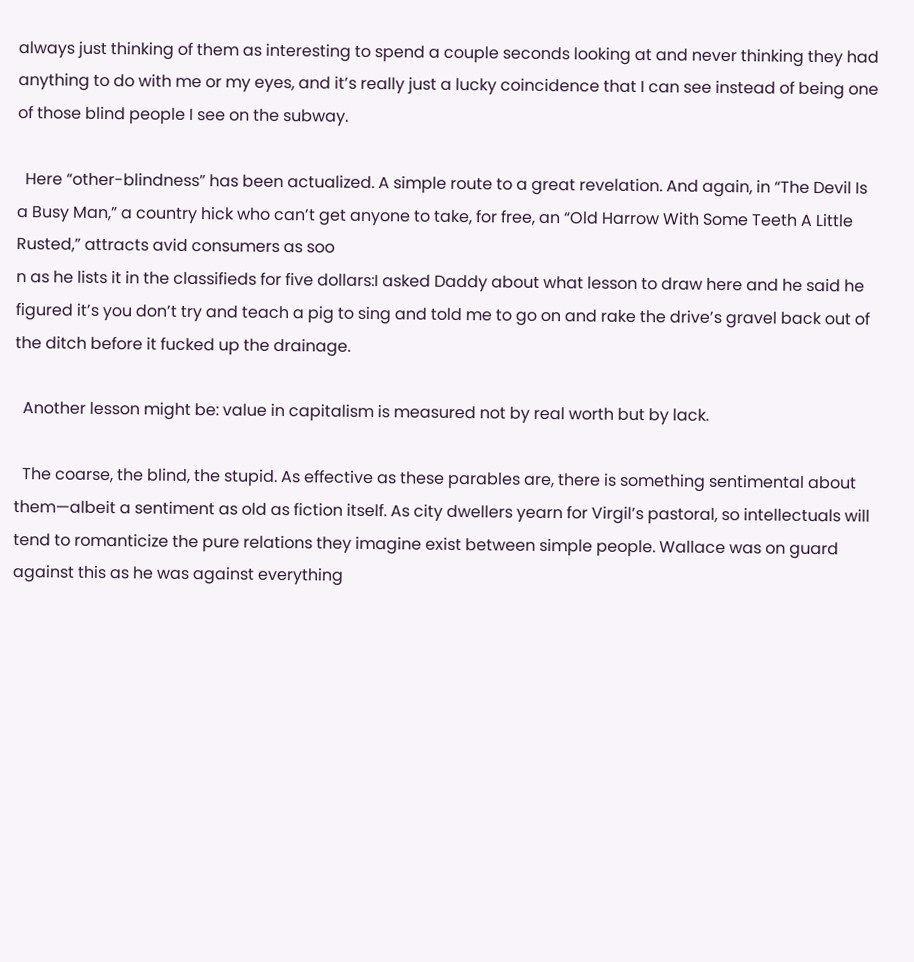always just thinking of them as interesting to spend a couple seconds looking at and never thinking they had anything to do with me or my eyes, and it’s really just a lucky coincidence that I can see instead of being one of those blind people I see on the subway.

  Here “other-blindness” has been actualized. A simple route to a great revelation. And again, in “The Devil Is a Busy Man,” a country hick who can’t get anyone to take, for free, an “Old Harrow With Some Teeth A Little Rusted,” attracts avid consumers as soo
n as he lists it in the classifieds for five dollars:I asked Daddy about what lesson to draw here and he said he figured it’s you don’t try and teach a pig to sing and told me to go on and rake the drive’s gravel back out of the ditch before it fucked up the drainage.

  Another lesson might be: value in capitalism is measured not by real worth but by lack.

  The coarse, the blind, the stupid. As effective as these parables are, there is something sentimental about them—albeit a sentiment as old as fiction itself. As city dwellers yearn for Virgil’s pastoral, so intellectuals will tend to romanticize the pure relations they imagine exist between simple people. Wallace was on guard against this as he was against everything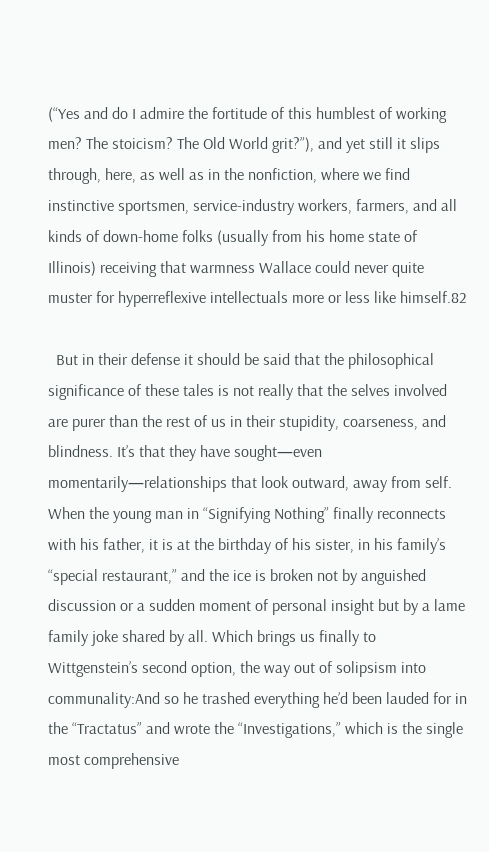(“Yes and do I admire the fortitude of this humblest of working men? The stoicism? The Old World grit?”), and yet still it slips through, here, as well as in the nonfiction, where we find instinctive sportsmen, service-industry workers, farmers, and all kinds of down-home folks (usually from his home state of Illinois) receiving that warmness Wallace could never quite muster for hyperreflexive intellectuals more or less like himself.82

  But in their defense it should be said that the philosophical significance of these tales is not really that the selves involved are purer than the rest of us in their stupidity, coarseness, and blindness. It’s that they have sought—even momentarily—relationships that look outward, away from self. When the young man in “Signifying Nothing” finally reconnects with his father, it is at the birthday of his sister, in his family’s “special restaurant,” and the ice is broken not by anguished discussion or a sudden moment of personal insight but by a lame family joke shared by all. Which brings us finally to Wittgenstein’s second option, the way out of solipsism into communality:And so he trashed everything he’d been lauded for in the “Tractatus” and wrote the “Investigations,” which is the single most comprehensive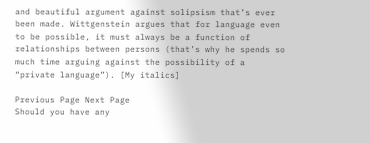and beautiful argument against solipsism that’s ever been made. Wittgenstein argues that for language even to be possible, it must always be a function of relationships between persons (that’s why he spends so much time arguing against the possibility of a “private language”). [My italics]

Previous Page Next Page
Should you have any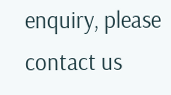enquiry, please contact us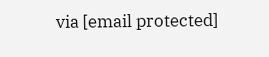via [email protected]